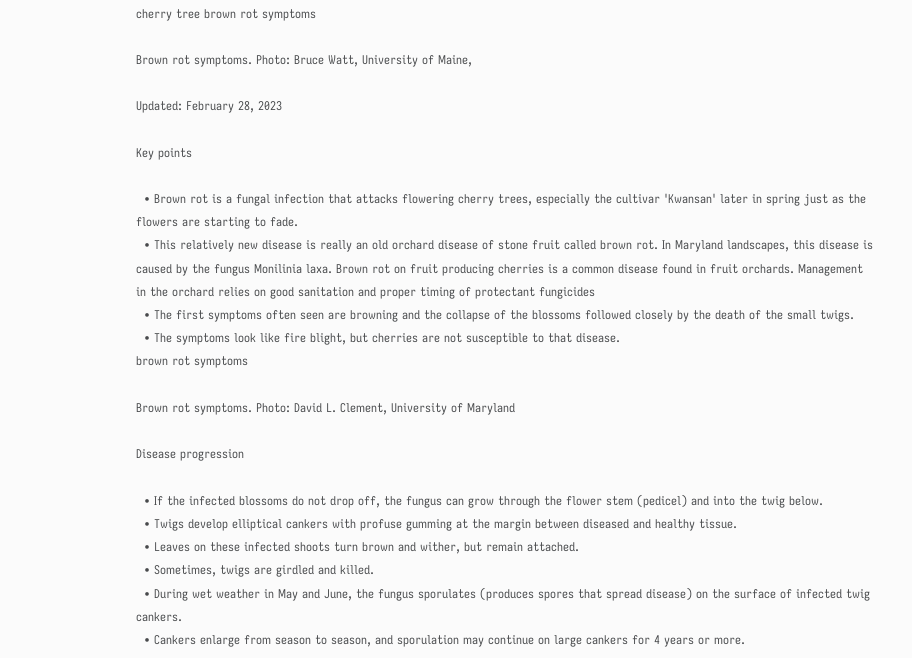cherry tree brown rot symptoms

Brown rot symptoms. Photo: Bruce Watt, University of Maine,

Updated: February 28, 2023

Key points

  • Brown rot is a fungal infection that attacks flowering cherry trees, especially the cultivar 'Kwansan' later in spring just as the flowers are starting to fade.
  • This relatively new disease is really an old orchard disease of stone fruit called brown rot. In Maryland landscapes, this disease is caused by the fungus Monilinia laxa. Brown rot on fruit producing cherries is a common disease found in fruit orchards. Management in the orchard relies on good sanitation and proper timing of protectant fungicides
  • The first symptoms often seen are browning and the collapse of the blossoms followed closely by the death of the small twigs.
  • The symptoms look like fire blight, but cherries are not susceptible to that disease.
brown rot symptoms

Brown rot symptoms. Photo: David L. Clement, University of Maryland

Disease progression

  • If the infected blossoms do not drop off, the fungus can grow through the flower stem (pedicel) and into the twig below.
  • Twigs develop elliptical cankers with profuse gumming at the margin between diseased and healthy tissue.
  • Leaves on these infected shoots turn brown and wither, but remain attached.
  • Sometimes, twigs are girdled and killed.
  • During wet weather in May and June, the fungus sporulates (produces spores that spread disease) on the surface of infected twig cankers.
  • Cankers enlarge from season to season, and sporulation may continue on large cankers for 4 years or more.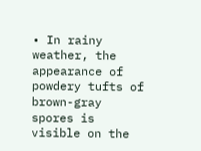• In rainy weather, the appearance of powdery tufts of brown-gray spores is visible on the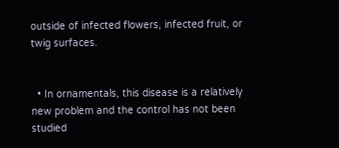outside of infected flowers, infected fruit, or twig surfaces.


  • In ornamentals, this disease is a relatively new problem and the control has not been studied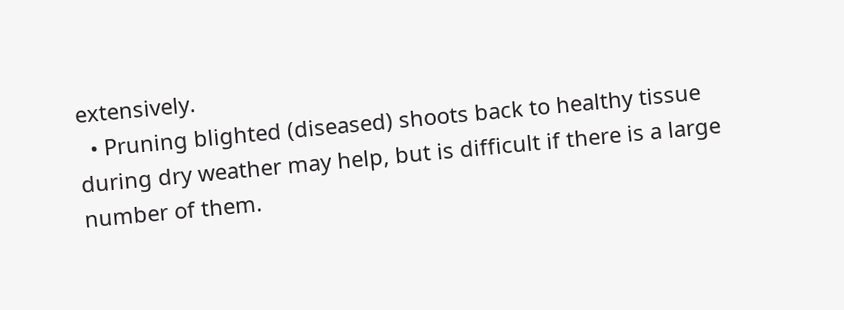extensively.
  • Pruning blighted (diseased) shoots back to healthy tissue during dry weather may help, but is difficult if there is a large number of them.